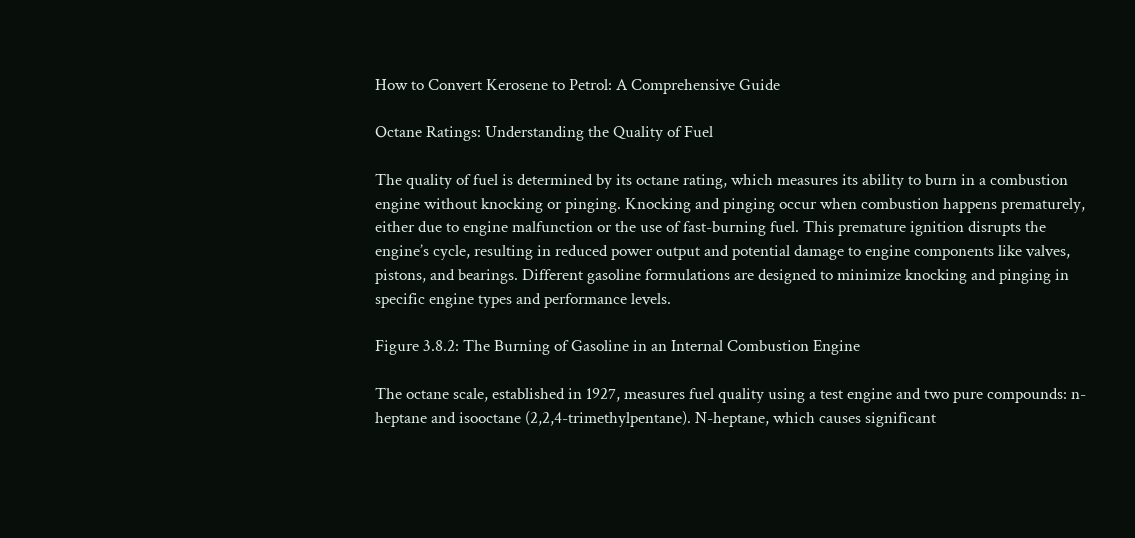How to Convert Kerosene to Petrol: A Comprehensive Guide

Octane Ratings: Understanding the Quality of Fuel

The quality of fuel is determined by its octane rating, which measures its ability to burn in a combustion engine without knocking or pinging. Knocking and pinging occur when combustion happens prematurely, either due to engine malfunction or the use of fast-burning fuel. This premature ignition disrupts the engine’s cycle, resulting in reduced power output and potential damage to engine components like valves, pistons, and bearings. Different gasoline formulations are designed to minimize knocking and pinging in specific engine types and performance levels.

Figure 3.8.2: The Burning of Gasoline in an Internal Combustion Engine

The octane scale, established in 1927, measures fuel quality using a test engine and two pure compounds: n-heptane and isooctane (2,2,4-trimethylpentane). N-heptane, which causes significant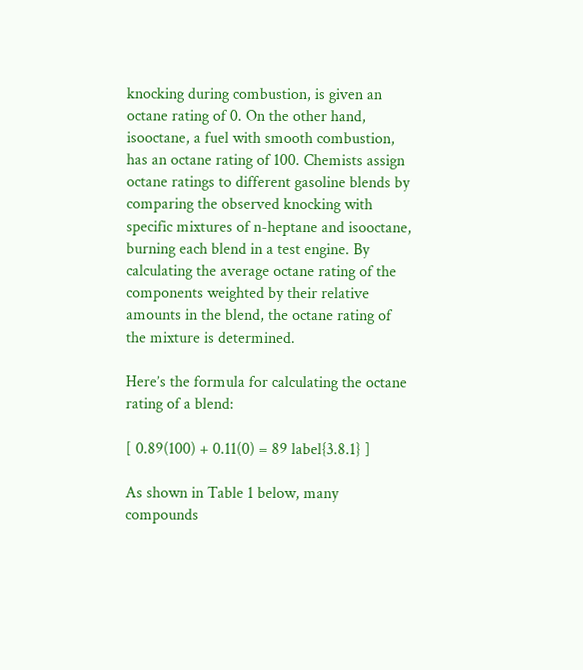knocking during combustion, is given an octane rating of 0. On the other hand, isooctane, a fuel with smooth combustion, has an octane rating of 100. Chemists assign octane ratings to different gasoline blends by comparing the observed knocking with specific mixtures of n-heptane and isooctane, burning each blend in a test engine. By calculating the average octane rating of the components weighted by their relative amounts in the blend, the octane rating of the mixture is determined.

Here’s the formula for calculating the octane rating of a blend:

[ 0.89(100) + 0.11(0) = 89 label{3.8.1} ]

As shown in Table 1 below, many compounds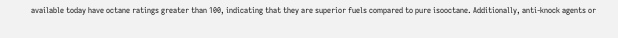available today have octane ratings greater than 100, indicating that they are superior fuels compared to pure isooctane. Additionally, anti-knock agents or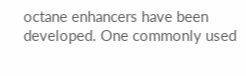octane enhancers have been developed. One commonly used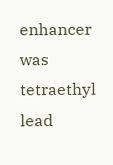enhancer was tetraethyl lead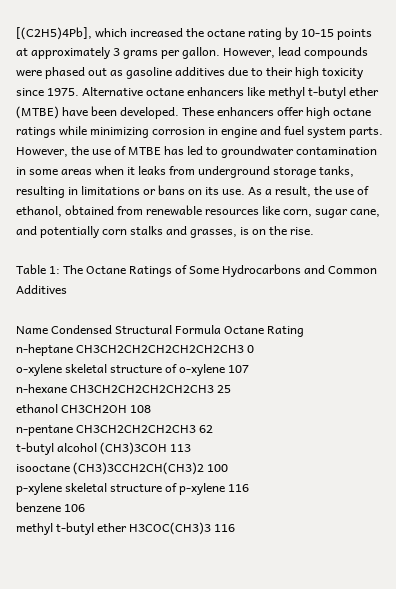[(C2H5)4Pb], which increased the octane rating by 10-15 points at approximately 3 grams per gallon. However, lead compounds were phased out as gasoline additives due to their high toxicity since 1975. Alternative octane enhancers like methyl t-butyl ether (MTBE) have been developed. These enhancers offer high octane ratings while minimizing corrosion in engine and fuel system parts. However, the use of MTBE has led to groundwater contamination in some areas when it leaks from underground storage tanks, resulting in limitations or bans on its use. As a result, the use of ethanol, obtained from renewable resources like corn, sugar cane, and potentially corn stalks and grasses, is on the rise.

Table 1: The Octane Ratings of Some Hydrocarbons and Common Additives

Name Condensed Structural Formula Octane Rating
n-heptane CH3CH2CH2CH2CH2CH2CH3 0
o-xylene skeletal structure of o-xylene 107
n-hexane CH3CH2CH2CH2CH2CH3 25
ethanol CH3CH2OH 108
n-pentane CH3CH2CH2CH2CH3 62
t-butyl alcohol (CH3)3COH 113
isooctane (CH3)3CCH2CH(CH3)2 100
p-xylene skeletal structure of p-xylene 116
benzene 106
methyl t-butyl ether H3COC(CH3)3 116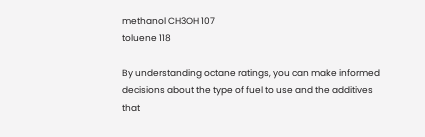methanol CH3OH 107
toluene 118

By understanding octane ratings, you can make informed decisions about the type of fuel to use and the additives that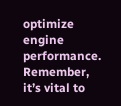optimize engine performance. Remember, it’s vital to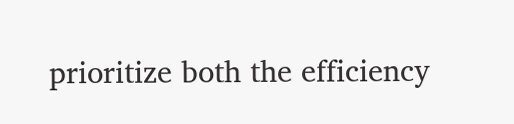prioritize both the efficiency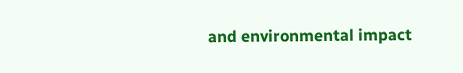and environmental impact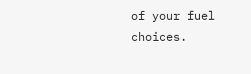of your fuel choices.